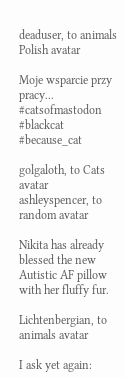deaduser, to animals Polish avatar

Moje wsparcie przy pracy...
#catsofmastodon #blackcat #because_cat

golgaloth, to Cats avatar
ashleyspencer, to random avatar

Nikita has already blessed the new Autistic AF pillow with her fluffy fur.

Lichtenbergian, to animals avatar

I ask yet again: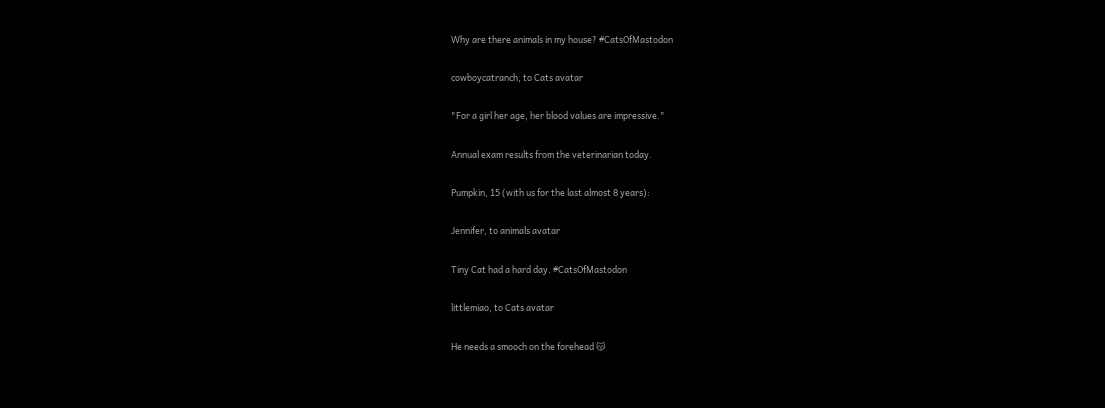Why are there animals in my house? #CatsOfMastodon

cowboycatranch, to Cats avatar

"For a girl her age, her blood values are impressive."

Annual exam results from the veterinarian today.

Pumpkin, 15 (with us for the last almost 8 years):

Jennifer, to animals avatar

Tiny Cat had a hard day. #CatsOfMastodon

littlemiao, to Cats avatar

He needs a smooch on the forehead 😽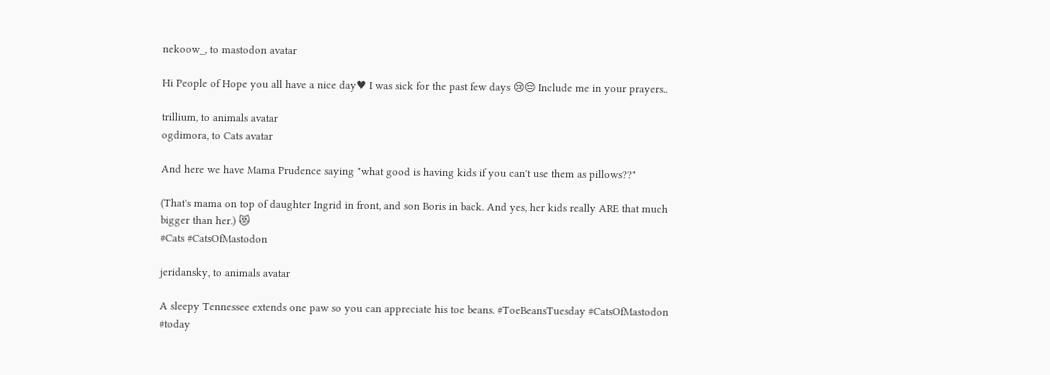nekoow_, to mastodon avatar

Hi People of Hope you all have a nice day♥ I was sick for the past few days 😢😔 Include me in your prayers..

trillium, to animals avatar
ogdimora, to Cats avatar

And here we have Mama Prudence saying "what good is having kids if you can't use them as pillows??"

(That's mama on top of daughter Ingrid in front, and son Boris in back. And yes, her kids really ARE that much bigger than her.) 😻
#Cats #CatsOfMastodon

jeridansky, to animals avatar

A sleepy Tennessee extends one paw so you can appreciate his toe beans. #ToeBeansTuesday #CatsOfMastodon #today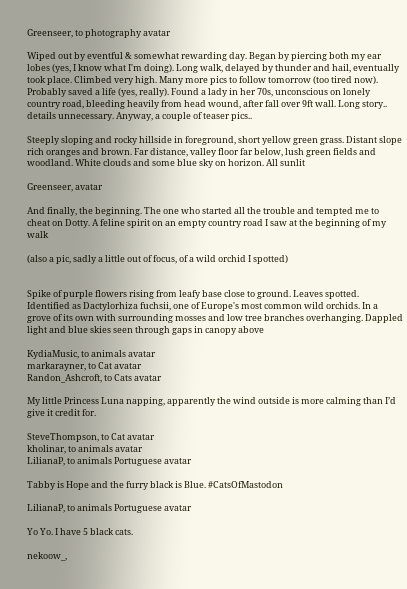Greenseer, to photography avatar

Wiped out by eventful & somewhat rewarding day. Began by piercing both my ear lobes (yes, I know what I'm doing). Long walk, delayed by thunder and hail, eventually took place. Climbed very high. Many more pics to follow tomorrow (too tired now). Probably saved a life (yes, really). Found a lady in her 70s, unconscious on lonely country road, bleeding heavily from head wound, after fall over 9ft wall. Long story.. details unnecessary. Anyway, a couple of teaser pics..

Steeply sloping and rocky hillside in foreground, short yellow green grass. Distant slope rich oranges and brown. Far distance, valley floor far below, lush green fields and woodland. White clouds and some blue sky on horizon. All sunlit

Greenseer, avatar

And finally, the beginning. The one who started all the trouble and tempted me to cheat on Dotty. A feline spirit on an empty country road I saw at the beginning of my walk

(also a pic, sadly a little out of focus, of a wild orchid I spotted)


Spike of purple flowers rising from leafy base close to ground. Leaves spotted. Identified as Dactylorhiza fuchsii, one of Europe's most common wild orchids. In a grove of its own with surrounding mosses and low tree branches overhanging. Dappled light and blue skies seen through gaps in canopy above

KydiaMusic, to animals avatar
markarayner, to Cat avatar
Randon_Ashcroft, to Cats avatar

My little Princess Luna napping, apparently the wind outside is more calming than I’d give it credit for.

SteveThompson, to Cat avatar
kholinar, to animals avatar
LilianaP, to animals Portuguese avatar

Tabby is Hope and the furry black is Blue. #CatsOfMastodon

LilianaP, to animals Portuguese avatar

Yo Yo. I have 5 black cats.

nekoow_,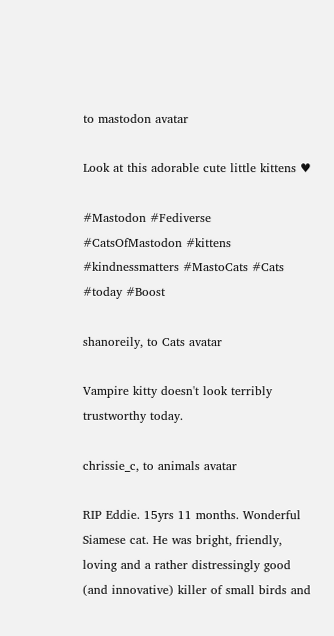to mastodon avatar

Look at this adorable cute little kittens ♥

#Mastodon #Fediverse #CatsOfMastodon #kittens #kindnessmatters #MastoCats #Cats #today #Boost

shanoreily, to Cats avatar

Vampire kitty doesn't look terribly trustworthy today.

chrissie_c, to animals avatar

RIP Eddie. 15yrs 11 months. Wonderful Siamese cat. He was bright, friendly, loving and a rather distressingly good (and innovative) killer of small birds and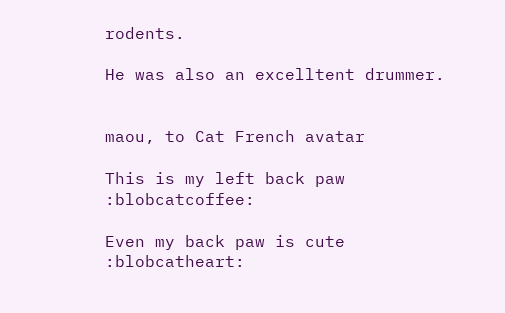rodents.

He was also an excelltent drummer.


maou, to Cat French avatar

This is my left back paw :blobcatcoffee:

Even my back paw is cute :blobcatheart: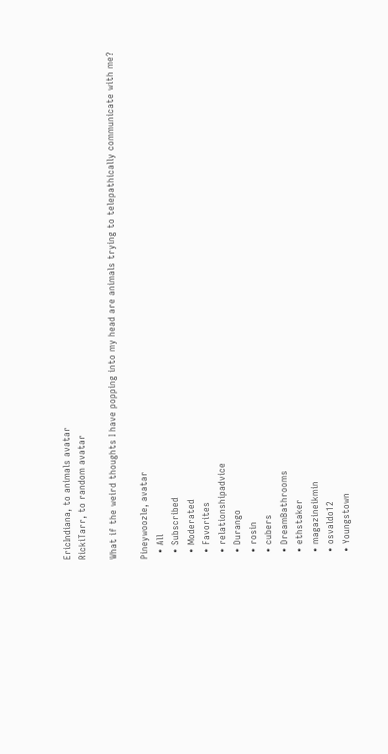EricIndiana, to animals avatar
RickiTarr, to random avatar

What if the weird thoughts I have popping into my head are animals trying to telepathically communicate with me?

Pineywoozle, avatar
  • All
  • Subscribed
  • Moderated
  • Favorites
  • relationshipadvice
  • Durango
  • rosin
  • cubers
  • DreamBathrooms
  • ethstaker
  • magazineikmin
  • osvaldo12
  • Youngstown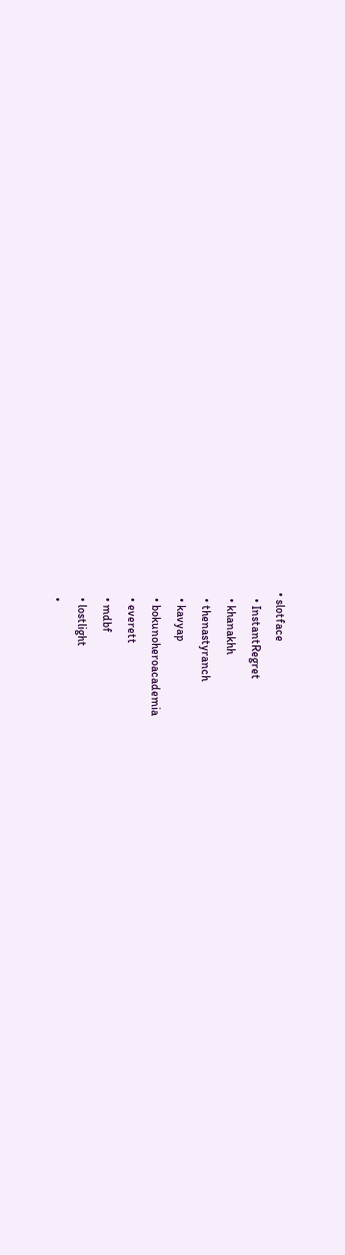• slotface
  • InstantRegret
  • khanakhh
  • thenastyranch
  • kavyap
  • bokunoheroacademia
  • everett
  • mdbf
  • lostlight
  •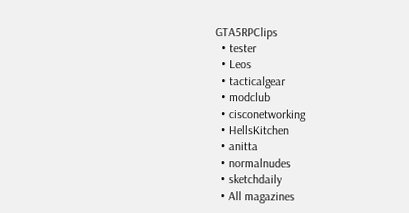GTA5RPClips
  • tester
  • Leos
  • tacticalgear
  • modclub
  • cisconetworking
  • HellsKitchen
  • anitta
  • normalnudes
  • sketchdaily
  • All magazines